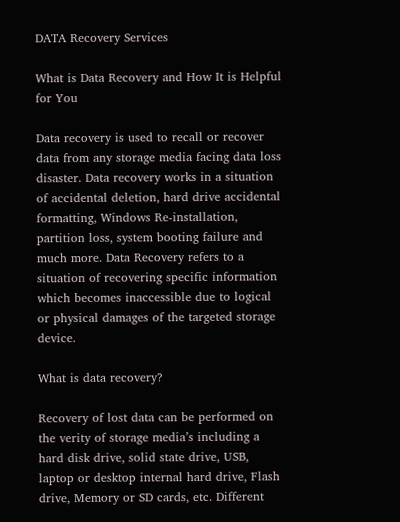DATA Recovery Services

What is Data Recovery and How It is Helpful for You

Data recovery is used to recall or recover data from any storage media facing data loss disaster. Data recovery works in a situation of accidental deletion, hard drive accidental formatting, Windows Re-installation, partition loss, system booting failure and much more. Data Recovery refers to a situation of recovering specific information which becomes inaccessible due to logical or physical damages of the targeted storage device.

What is data recovery?

Recovery of lost data can be performed on the verity of storage media’s including a hard disk drive, solid state drive, USB, laptop or desktop internal hard drive, Flash drive, Memory or SD cards, etc. Different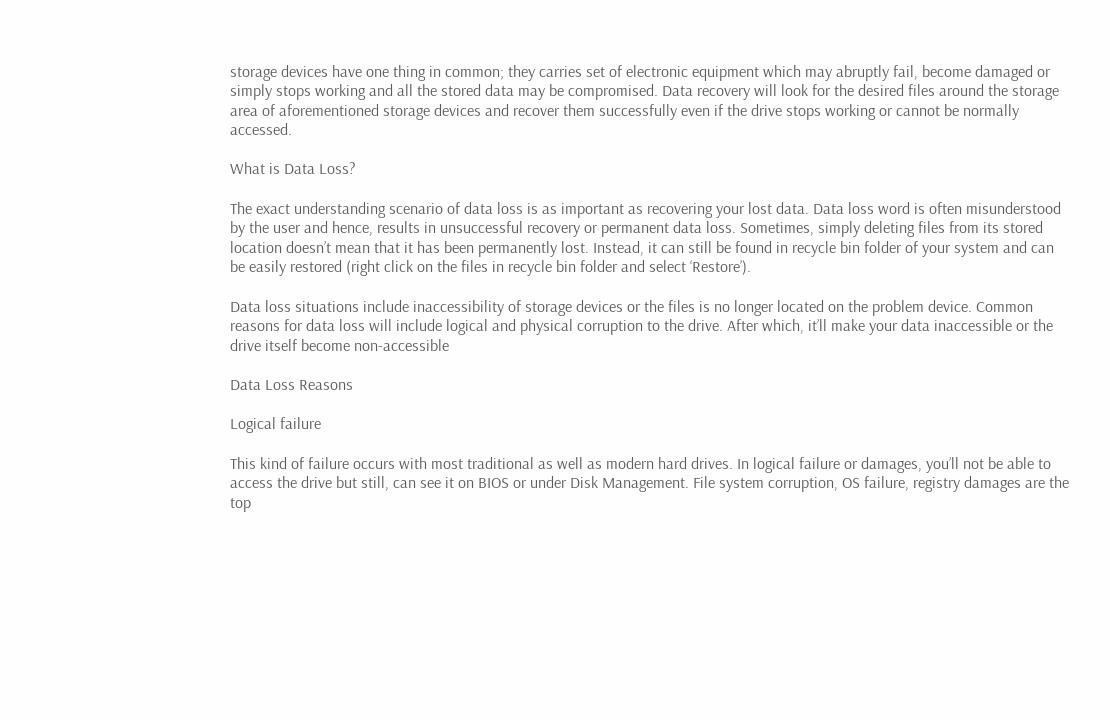storage devices have one thing in common; they carries set of electronic equipment which may abruptly fail, become damaged or simply stops working and all the stored data may be compromised. Data recovery will look for the desired files around the storage area of aforementioned storage devices and recover them successfully even if the drive stops working or cannot be normally accessed.

What is Data Loss?

The exact understanding scenario of data loss is as important as recovering your lost data. Data loss word is often misunderstood by the user and hence, results in unsuccessful recovery or permanent data loss. Sometimes, simply deleting files from its stored location doesn’t mean that it has been permanently lost. Instead, it can still be found in recycle bin folder of your system and can be easily restored (right click on the files in recycle bin folder and select ‘Restore’).

Data loss situations include inaccessibility of storage devices or the files is no longer located on the problem device. Common reasons for data loss will include logical and physical corruption to the drive. After which, it’ll make your data inaccessible or the drive itself become non-accessible

Data Loss Reasons

Logical failure

This kind of failure occurs with most traditional as well as modern hard drives. In logical failure or damages, you’ll not be able to access the drive but still, can see it on BIOS or under Disk Management. File system corruption, OS failure, registry damages are the top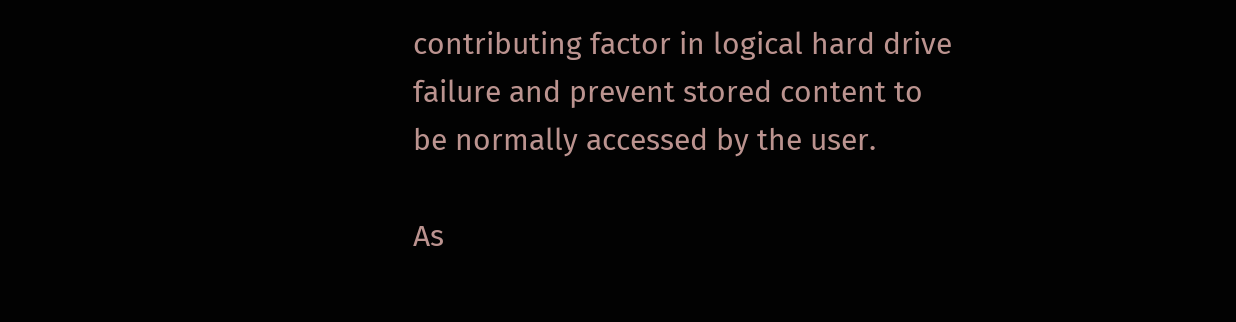contributing factor in logical hard drive failure and prevent stored content to be normally accessed by the user.

As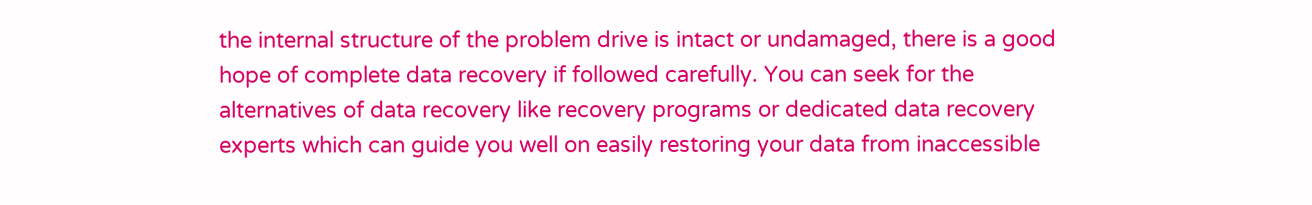the internal structure of the problem drive is intact or undamaged, there is a good hope of complete data recovery if followed carefully. You can seek for the alternatives of data recovery like recovery programs or dedicated data recovery experts which can guide you well on easily restoring your data from inaccessible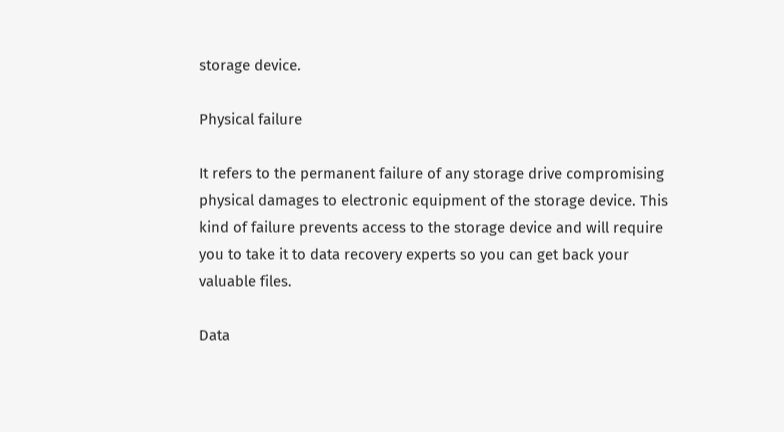storage device.

Physical failure

It refers to the permanent failure of any storage drive compromising physical damages to electronic equipment of the storage device. This kind of failure prevents access to the storage device and will require you to take it to data recovery experts so you can get back your valuable files.

Data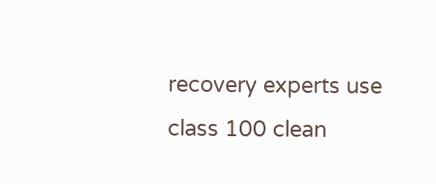recovery experts use class 100 clean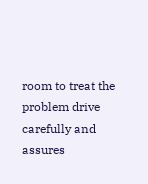room to treat the problem drive carefully and assures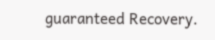guaranteed Recovery.